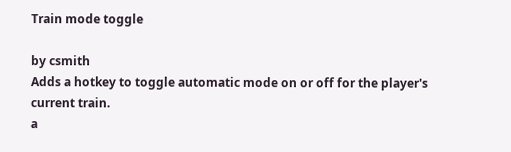Train mode toggle

by csmith
Adds a hotkey to toggle automatic mode on or off for the player's current train.
a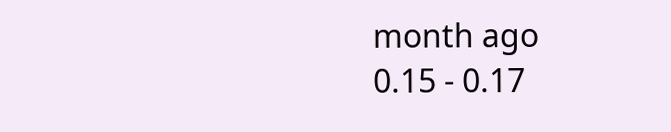month ago
0.15 - 0.17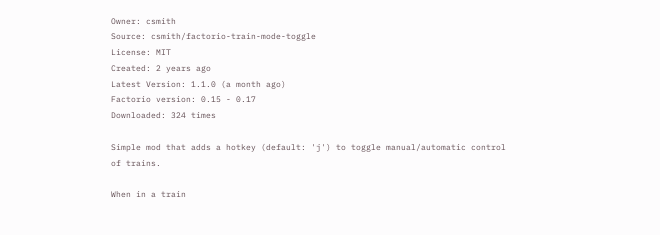Owner: csmith
Source: csmith/factorio-train-mode-toggle
License: MIT
Created: 2 years ago
Latest Version: 1.1.0 (a month ago)
Factorio version: 0.15 - 0.17
Downloaded: 324 times

Simple mod that adds a hotkey (default: 'j') to toggle manual/automatic control of trains.

When in a train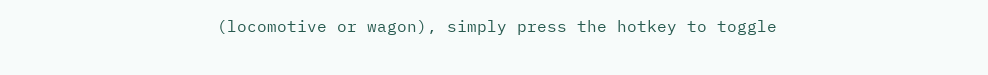(locomotive or wagon), simply press the hotkey to toggle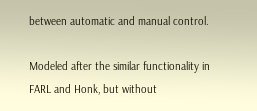between automatic and manual control.

Modeled after the similar functionality in FARL and Honk, but without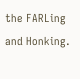the FARLing and Honking.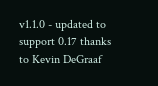v1.1.0 - updated to support 0.17 thanks to Kevin DeGraaf